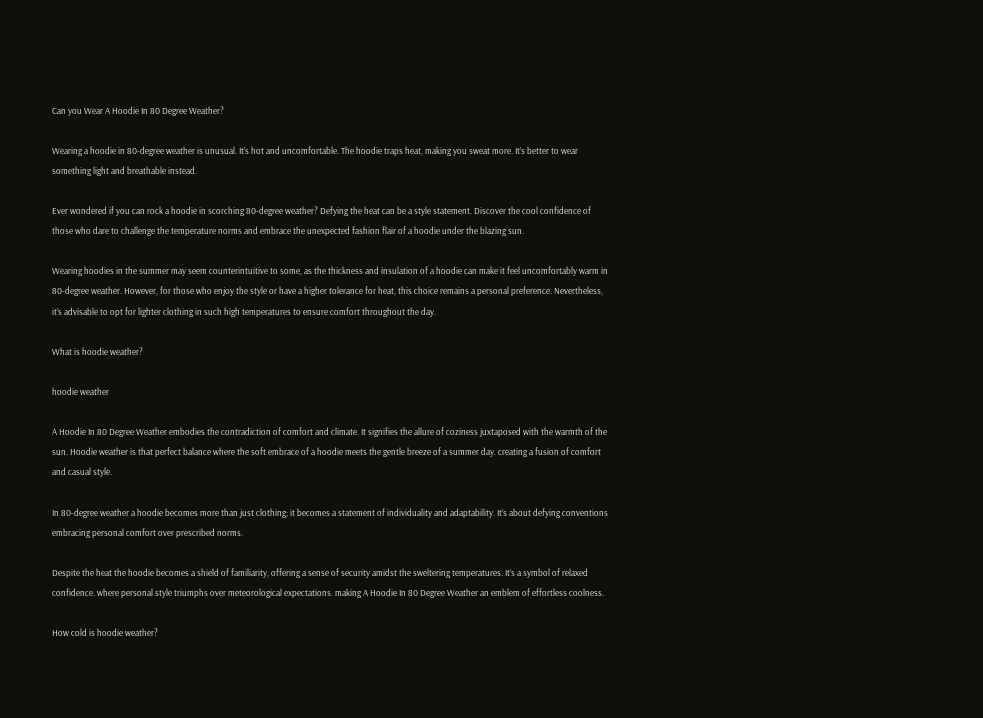Can you Wear A Hoodie In 80 Degree Weather?

Wearing a hoodie in 80-degree weather is unusual. It’s hot and uncomfortable. The hoodie traps heat, making you sweat more. It’s better to wear something light and breathable instead.

Ever wondered if you can rock a hoodie in scorching 80-degree weather? Defying the heat can be a style statement. Discover the cool confidence of those who dare to challenge the temperature norms and embrace the unexpected fashion flair of a hoodie under the blazing sun.

Wearing hoodies in the summer may seem counterintuitive to some, as the thickness and insulation of a hoodie can make it feel uncomfortably warm in 80-degree weather. However, for those who enjoy the style or have a higher tolerance for heat, this choice remains a personal preference. Nevertheless, it’s advisable to opt for lighter clothing in such high temperatures to ensure comfort throughout the day.

What is hoodie weather?

hoodie weather

A Hoodie In 80 Degree Weather embodies the contradiction of comfort and climate. It signifies the allure of coziness juxtaposed with the warmth of the sun. Hoodie weather is that perfect balance where the soft embrace of a hoodie meets the gentle breeze of a summer day. creating a fusion of comfort and casual style.

In 80-degree weather a hoodie becomes more than just clothing; it becomes a statement of individuality and adaptability. It’s about defying conventions embracing personal comfort over prescribed norms.

Despite the heat the hoodie becomes a shield of familiarity, offering a sense of security amidst the sweltering temperatures. It’s a symbol of relaxed confidence. where personal style triumphs over meteorological expectations. making A Hoodie In 80 Degree Weather an emblem of effortless coolness.

How cold is hoodie weather?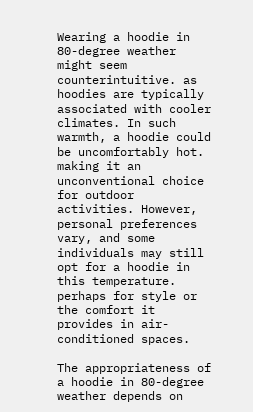Wearing a hoodie in 80-degree weather might seem counterintuitive. as hoodies are typically associated with cooler climates. In such warmth, a hoodie could be uncomfortably hot. making it an unconventional choice for outdoor activities. However, personal preferences vary, and some individuals may still opt for a hoodie in this temperature. perhaps for style or the comfort it provides in air-conditioned spaces.

The appropriateness of a hoodie in 80-degree weather depends on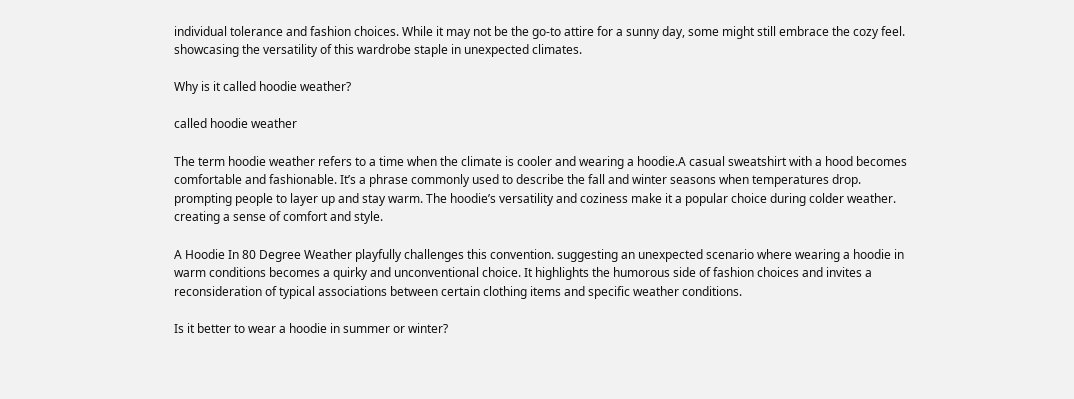individual tolerance and fashion choices. While it may not be the go-to attire for a sunny day, some might still embrace the cozy feel. showcasing the versatility of this wardrobe staple in unexpected climates.

Why is it called hoodie weather?

called hoodie weather

The term hoodie weather refers to a time when the climate is cooler and wearing a hoodie.A casual sweatshirt with a hood becomes comfortable and fashionable. It’s a phrase commonly used to describe the fall and winter seasons when temperatures drop. prompting people to layer up and stay warm. The hoodie’s versatility and coziness make it a popular choice during colder weather. creating a sense of comfort and style.

A Hoodie In 80 Degree Weather playfully challenges this convention. suggesting an unexpected scenario where wearing a hoodie in warm conditions becomes a quirky and unconventional choice. It highlights the humorous side of fashion choices and invites a reconsideration of typical associations between certain clothing items and specific weather conditions.

Is it better to wear a hoodie in summer or winter?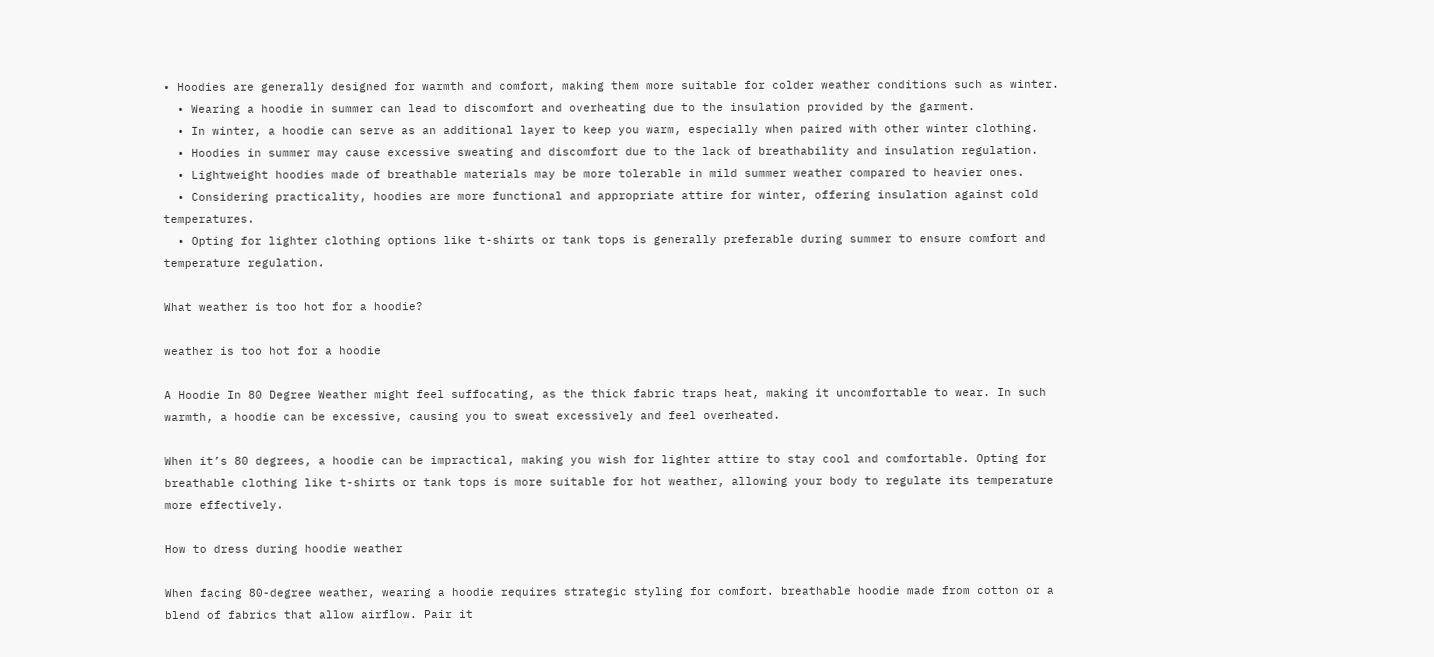• Hoodies are generally designed for warmth and comfort, making them more suitable for colder weather conditions such as winter.
  • Wearing a hoodie in summer can lead to discomfort and overheating due to the insulation provided by the garment.
  • In winter, a hoodie can serve as an additional layer to keep you warm, especially when paired with other winter clothing.
  • Hoodies in summer may cause excessive sweating and discomfort due to the lack of breathability and insulation regulation.
  • Lightweight hoodies made of breathable materials may be more tolerable in mild summer weather compared to heavier ones.
  • Considering practicality, hoodies are more functional and appropriate attire for winter, offering insulation against cold temperatures.
  • Opting for lighter clothing options like t-shirts or tank tops is generally preferable during summer to ensure comfort and temperature regulation.

What weather is too hot for a hoodie?

weather is too hot for a hoodie

A Hoodie In 80 Degree Weather might feel suffocating, as the thick fabric traps heat, making it uncomfortable to wear. In such warmth, a hoodie can be excessive, causing you to sweat excessively and feel overheated.

When it’s 80 degrees, a hoodie can be impractical, making you wish for lighter attire to stay cool and comfortable. Opting for breathable clothing like t-shirts or tank tops is more suitable for hot weather, allowing your body to regulate its temperature more effectively.

How to dress during hoodie weather

When facing 80-degree weather, wearing a hoodie requires strategic styling for comfort. breathable hoodie made from cotton or a blend of fabrics that allow airflow. Pair it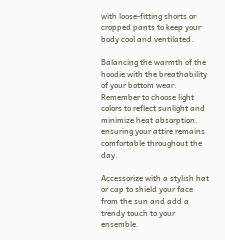with loose-fitting shorts or cropped pants to keep your body cool and ventilated.

Balancing the warmth of the hoodie with the breathability of your bottom wear. Remember to choose light colors to reflect sunlight and minimize heat absorption. ensuring your attire remains comfortable throughout the day.

Accessorize with a stylish hat or cap to shield your face from the sun and add a trendy touch to your ensemble.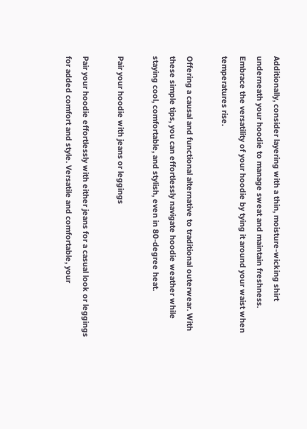Additionally, consider layering with a thin, moisture-wicking shirt underneath your hoodie to manage sweat and maintain freshness. Embrace the versatility of your hoodie by tying it around your waist when temperatures rise.

Offering a causal and functional alternative to traditional outerwear. With these simple tips, you can effortlessly navigate hoodie weather while staying cool, comfortable, and stylish, even in 80-degree heat.

Pair your hoodie with jeans or leggings

Pair your hoodie effortlessly with either jeans for a casual look or leggings for added comfort and style. Versatile and comfortable, your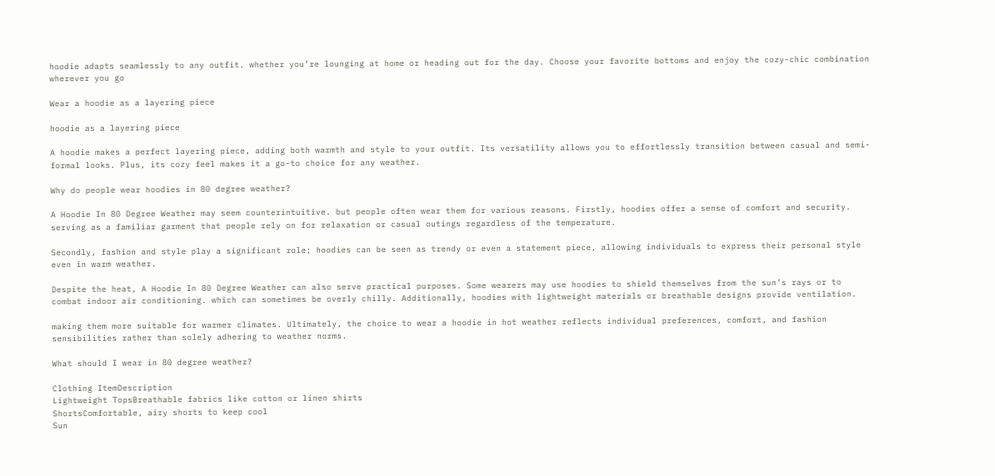hoodie adapts seamlessly to any outfit. whether you’re lounging at home or heading out for the day. Choose your favorite bottoms and enjoy the cozy-chic combination wherever you go

Wear a hoodie as a layering piece

hoodie as a layering piece

A hoodie makes a perfect layering piece, adding both warmth and style to your outfit. Its versatility allows you to effortlessly transition between casual and semi-formal looks. Plus, its cozy feel makes it a go-to choice for any weather.

Why do people wear hoodies in 80 degree weather?

A Hoodie In 80 Degree Weather may seem counterintuitive. but people often wear them for various reasons. Firstly, hoodies offer a sense of comfort and security. serving as a familiar garment that people rely on for relaxation or casual outings regardless of the temperature.

Secondly, fashion and style play a significant role; hoodies can be seen as trendy or even a statement piece, allowing individuals to express their personal style even in warm weather.

Despite the heat, A Hoodie In 80 Degree Weather can also serve practical purposes. Some wearers may use hoodies to shield themselves from the sun’s rays or to combat indoor air conditioning. which can sometimes be overly chilly. Additionally, hoodies with lightweight materials or breathable designs provide ventilation.

making them more suitable for warmer climates. Ultimately, the choice to wear a hoodie in hot weather reflects individual preferences, comfort, and fashion sensibilities rather than solely adhering to weather norms.

What should I wear in 80 degree weather?

Clothing ItemDescription
Lightweight TopsBreathable fabrics like cotton or linen shirts
ShortsComfortable, airy shorts to keep cool
Sun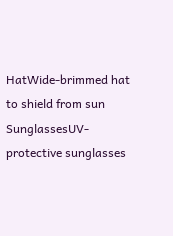HatWide-brimmed hat to shield from sun
SunglassesUV-protective sunglasses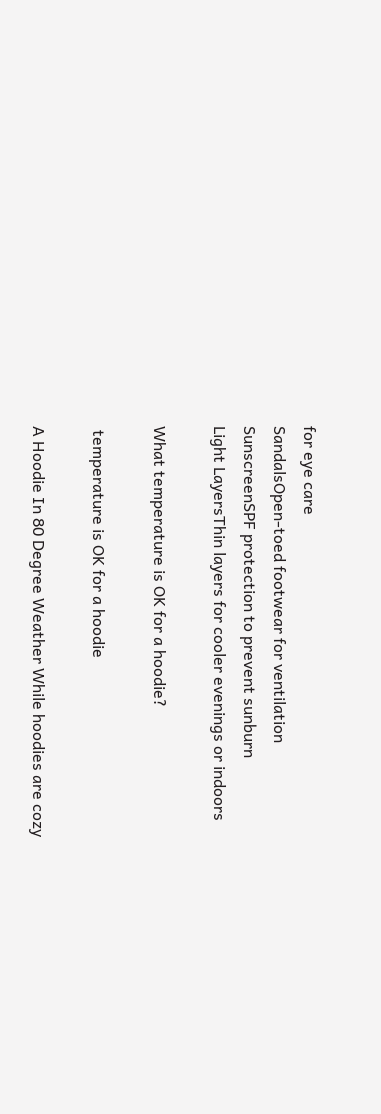for eye care
SandalsOpen-toed footwear for ventilation
SunscreenSPF protection to prevent sunburn
Light LayersThin layers for cooler evenings or indoors

What temperature is OK for a hoodie?

 temperature is OK for a hoodie

A Hoodie In 80 Degree Weather While hoodies are cozy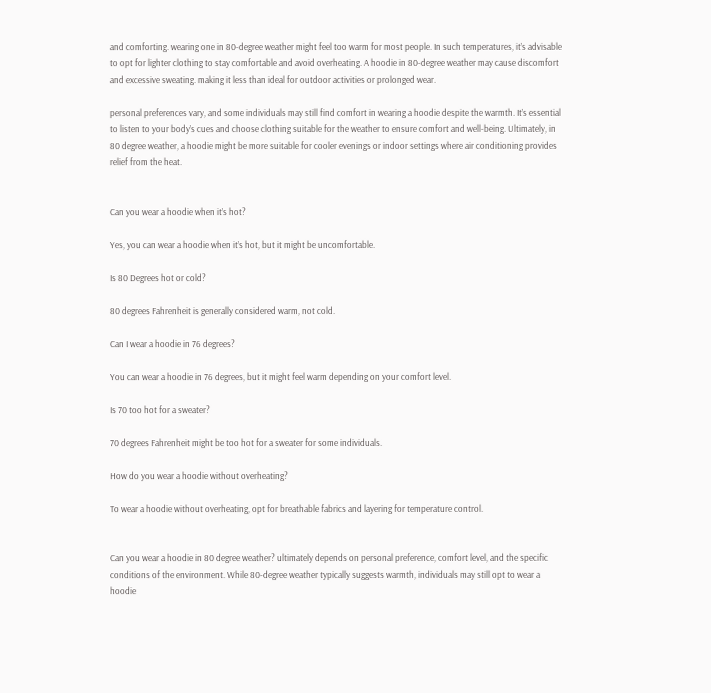and comforting. wearing one in 80-degree weather might feel too warm for most people. In such temperatures, it’s advisable to opt for lighter clothing to stay comfortable and avoid overheating. A hoodie in 80-degree weather may cause discomfort and excessive sweating. making it less than ideal for outdoor activities or prolonged wear.

personal preferences vary, and some individuals may still find comfort in wearing a hoodie despite the warmth. It’s essential to listen to your body’s cues and choose clothing suitable for the weather to ensure comfort and well-being. Ultimately, in 80 degree weather, a hoodie might be more suitable for cooler evenings or indoor settings where air conditioning provides relief from the heat.


Can you wear a hoodie when it’s hot?

Yes, you can wear a hoodie when it’s hot, but it might be uncomfortable.

Is 80 Degrees hot or cold?

80 degrees Fahrenheit is generally considered warm, not cold.

Can I wear a hoodie in 76 degrees?

You can wear a hoodie in 76 degrees, but it might feel warm depending on your comfort level.

Is 70 too hot for a sweater?

70 degrees Fahrenheit might be too hot for a sweater for some individuals.

How do you wear a hoodie without overheating?

To wear a hoodie without overheating, opt for breathable fabrics and layering for temperature control.


Can you wear a hoodie in 80 degree weather? ultimately depends on personal preference, comfort level, and the specific conditions of the environment. While 80-degree weather typically suggests warmth, individuals may still opt to wear a hoodie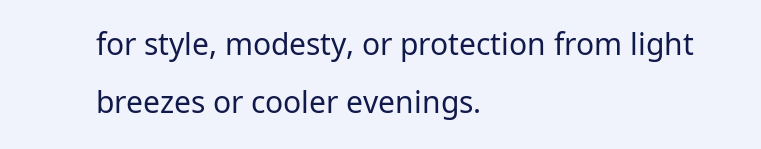for style, modesty, or protection from light breezes or cooler evenings.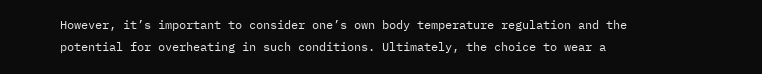However, it’s important to consider one’s own body temperature regulation and the potential for overheating in such conditions. Ultimately, the choice to wear a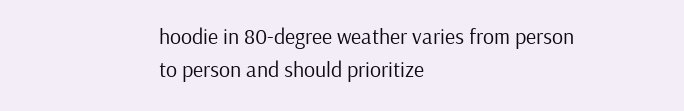hoodie in 80-degree weather varies from person to person and should prioritize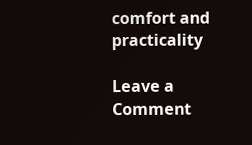comfort and practicality

Leave a Comment